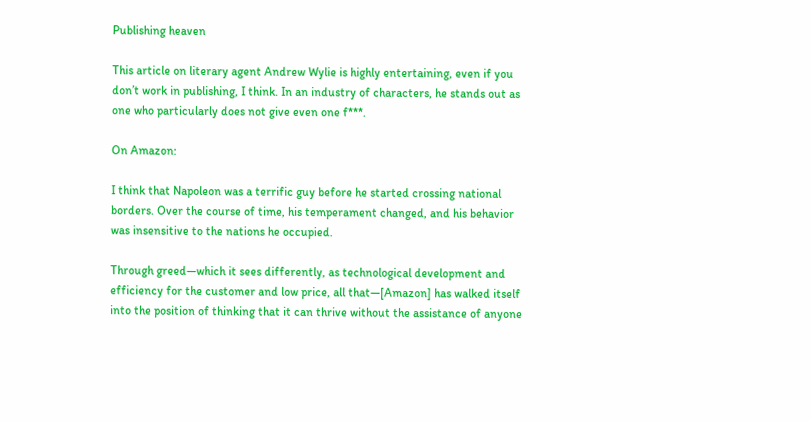Publishing heaven

This article on literary agent Andrew Wylie is highly entertaining, even if you don’t work in publishing, I think. In an industry of characters, he stands out as one who particularly does not give even one f***.

On Amazon:

I think that Napoleon was a terrific guy before he started crossing national borders. Over the course of time, his temperament changed, and his behavior was insensitive to the nations he occupied.

Through greed—which it sees differently, as technological development and efficiency for the customer and low price, all that—[Amazon] has walked itself into the position of thinking that it can thrive without the assistance of anyone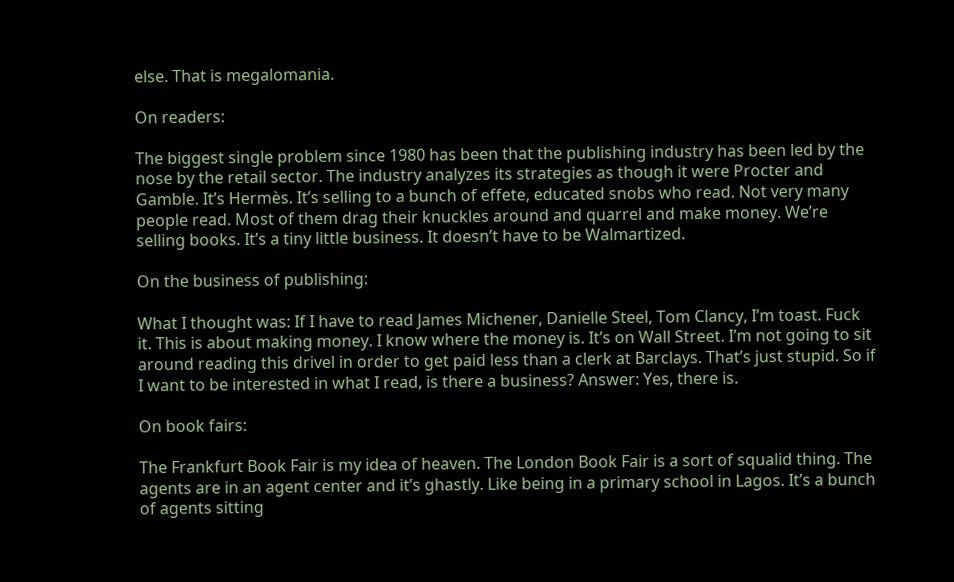else. That is megalomania.

On readers:

The biggest single problem since 1980 has been that the publishing industry has been led by the nose by the retail sector. The industry analyzes its strategies as though it were Procter and Gamble. It’s Hermès. It’s selling to a bunch of effete, educated snobs who read. Not very many people read. Most of them drag their knuckles around and quarrel and make money. We’re selling books. It’s a tiny little business. It doesn’t have to be Walmartized.

On the business of publishing:

What I thought was: If I have to read James Michener, Danielle Steel, Tom Clancy, I’m toast. Fuck it. This is about making money. I know where the money is. It’s on Wall Street. I’m not going to sit around reading this drivel in order to get paid less than a clerk at Barclays. That’s just stupid. So if I want to be interested in what I read, is there a business? Answer: Yes, there is.

On book fairs:

The Frankfurt Book Fair is my idea of heaven. The London Book Fair is a sort of squalid thing. The agents are in an agent center and it’s ghastly. Like being in a primary school in Lagos. It’s a bunch of agents sitting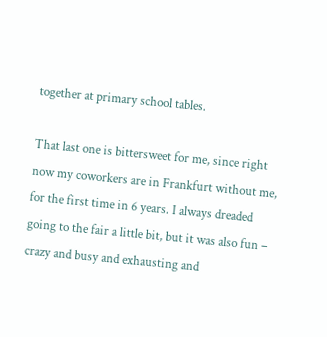together at primary school tables.

That last one is bittersweet for me, since right now my coworkers are in Frankfurt without me, for the first time in 6 years. I always dreaded going to the fair a little bit, but it was also fun – crazy and busy and exhausting and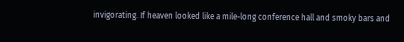invigorating. If heaven looked like a mile-long conference hall and smoky bars and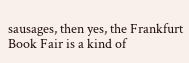sausages, then yes, the Frankfurt Book Fair is a kind of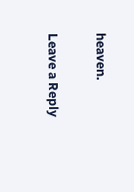heaven.

Leave a Reply